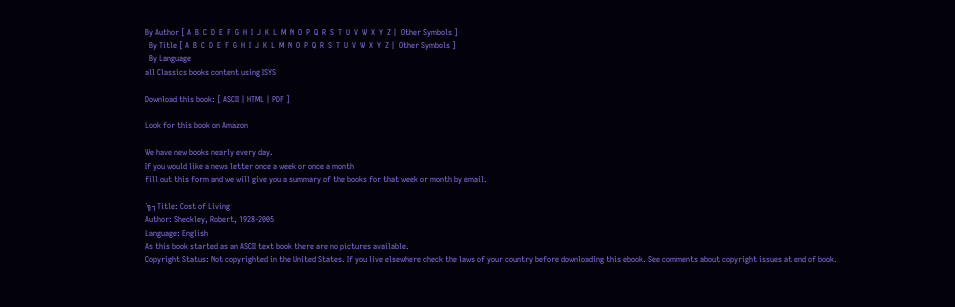By Author [ A  B  C  D  E  F  G  H  I  J  K  L  M  N  O  P  Q  R  S  T  U  V  W  X  Y  Z |  Other Symbols ]
  By Title [ A  B  C  D  E  F  G  H  I  J  K  L  M  N  O  P  Q  R  S  T  U  V  W  X  Y  Z |  Other Symbols ]
  By Language
all Classics books content using ISYS

Download this book: [ ASCII | HTML | PDF ]

Look for this book on Amazon

We have new books nearly every day.
If you would like a news letter once a week or once a month
fill out this form and we will give you a summary of the books for that week or month by email.

´╗┐Title: Cost of Living
Author: Sheckley, Robert, 1928-2005
Language: English
As this book started as an ASCII text book there are no pictures available.
Copyright Status: Not copyrighted in the United States. If you live elsewhere check the laws of your country before downloading this ebook. See comments about copyright issues at end of book.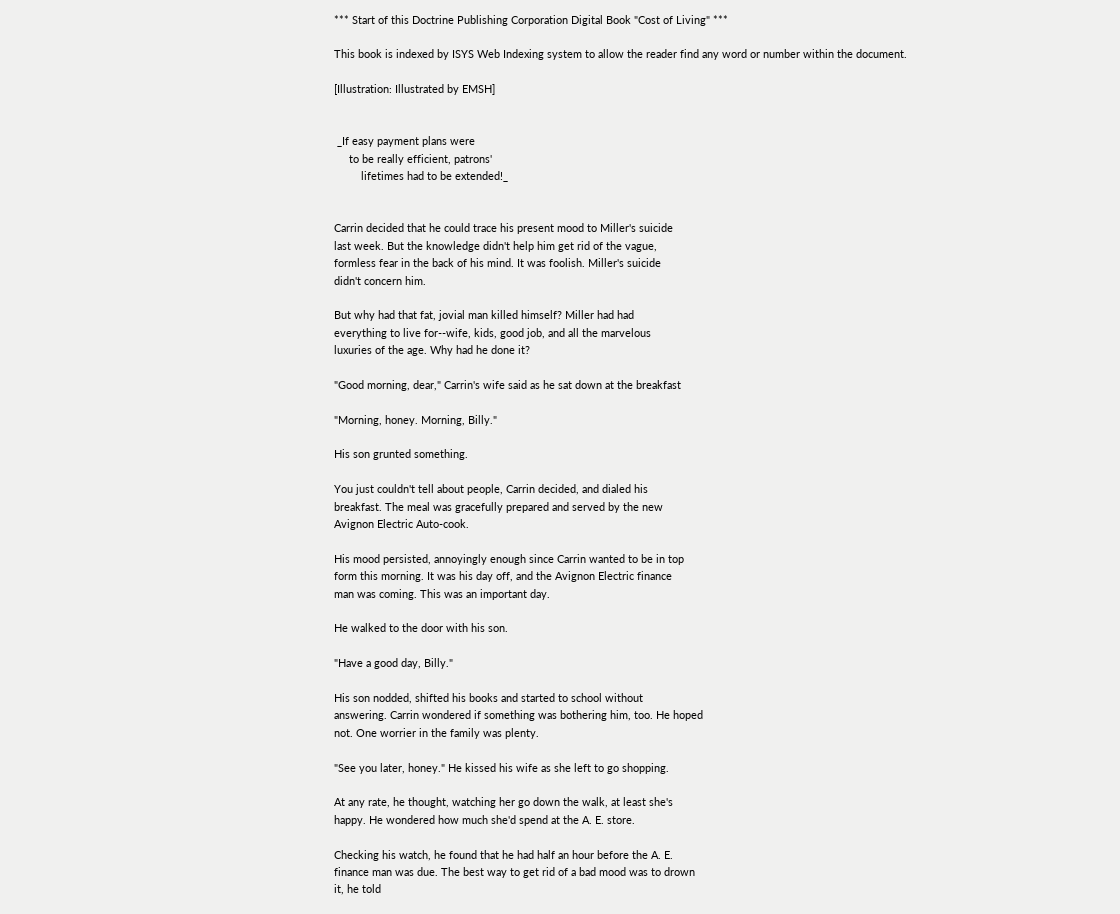*** Start of this Doctrine Publishing Corporation Digital Book "Cost of Living" ***

This book is indexed by ISYS Web Indexing system to allow the reader find any word or number within the document.

[Illustration: Illustrated by EMSH]


 _If easy payment plans were
     to be really efficient, patrons'
         lifetimes had to be extended!_


Carrin decided that he could trace his present mood to Miller's suicide
last week. But the knowledge didn't help him get rid of the vague,
formless fear in the back of his mind. It was foolish. Miller's suicide
didn't concern him.

But why had that fat, jovial man killed himself? Miller had had
everything to live for--wife, kids, good job, and all the marvelous
luxuries of the age. Why had he done it?

"Good morning, dear," Carrin's wife said as he sat down at the breakfast

"Morning, honey. Morning, Billy."

His son grunted something.

You just couldn't tell about people, Carrin decided, and dialed his
breakfast. The meal was gracefully prepared and served by the new
Avignon Electric Auto-cook.

His mood persisted, annoyingly enough since Carrin wanted to be in top
form this morning. It was his day off, and the Avignon Electric finance
man was coming. This was an important day.

He walked to the door with his son.

"Have a good day, Billy."

His son nodded, shifted his books and started to school without
answering. Carrin wondered if something was bothering him, too. He hoped
not. One worrier in the family was plenty.

"See you later, honey." He kissed his wife as she left to go shopping.

At any rate, he thought, watching her go down the walk, at least she's
happy. He wondered how much she'd spend at the A. E. store.

Checking his watch, he found that he had half an hour before the A. E.
finance man was due. The best way to get rid of a bad mood was to drown
it, he told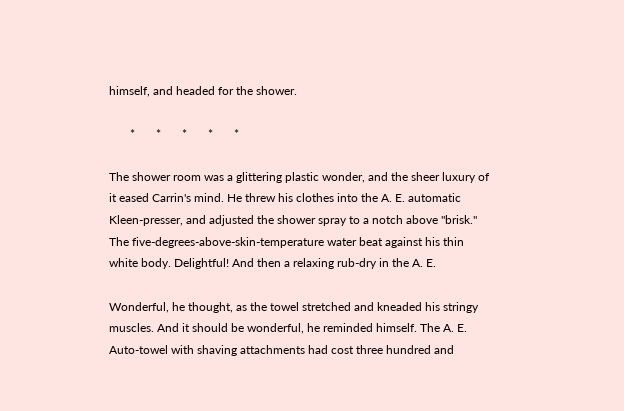himself, and headed for the shower.

       *       *       *       *       *

The shower room was a glittering plastic wonder, and the sheer luxury of
it eased Carrin's mind. He threw his clothes into the A. E. automatic
Kleen-presser, and adjusted the shower spray to a notch above "brisk."
The five-degrees-above-skin-temperature water beat against his thin
white body. Delightful! And then a relaxing rub-dry in the A. E.

Wonderful, he thought, as the towel stretched and kneaded his stringy
muscles. And it should be wonderful, he reminded himself. The A. E.
Auto-towel with shaving attachments had cost three hundred and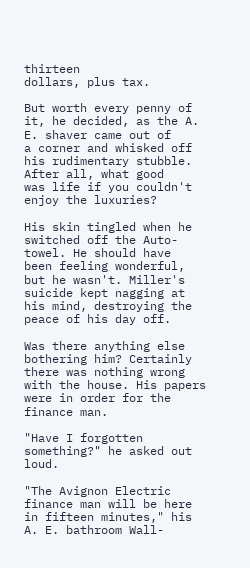thirteen
dollars, plus tax.

But worth every penny of it, he decided, as the A. E. shaver came out of
a corner and whisked off his rudimentary stubble. After all, what good
was life if you couldn't enjoy the luxuries?

His skin tingled when he switched off the Auto-towel. He should have
been feeling wonderful, but he wasn't. Miller's suicide kept nagging at
his mind, destroying the peace of his day off.

Was there anything else bothering him? Certainly there was nothing wrong
with the house. His papers were in order for the finance man.

"Have I forgotten something?" he asked out loud.

"The Avignon Electric finance man will be here in fifteen minutes," his
A. E. bathroom Wall-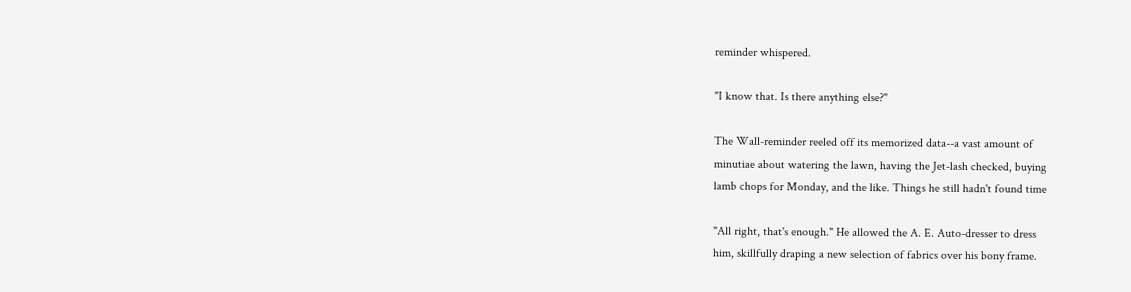reminder whispered.

"I know that. Is there anything else?"

The Wall-reminder reeled off its memorized data--a vast amount of
minutiae about watering the lawn, having the Jet-lash checked, buying
lamb chops for Monday, and the like. Things he still hadn't found time

"All right, that's enough." He allowed the A. E. Auto-dresser to dress
him, skillfully draping a new selection of fabrics over his bony frame.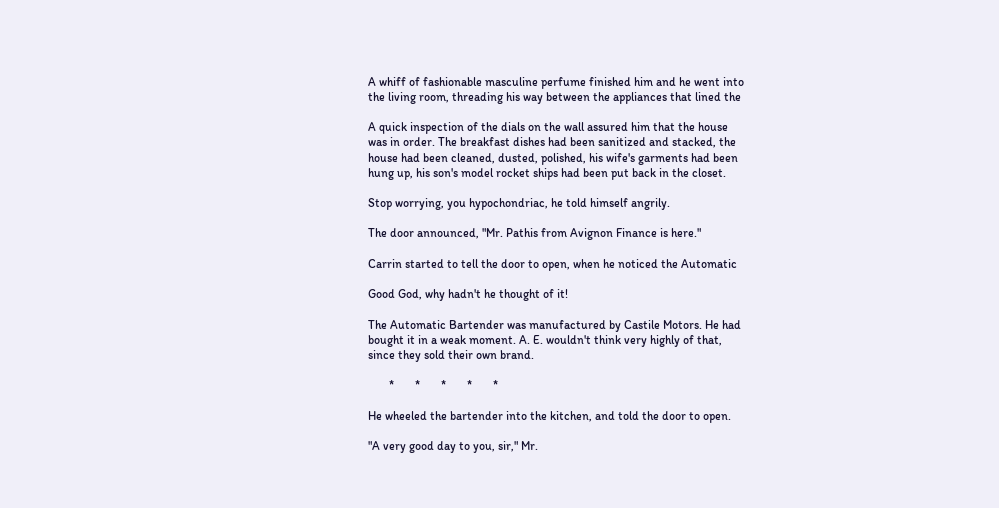A whiff of fashionable masculine perfume finished him and he went into
the living room, threading his way between the appliances that lined the

A quick inspection of the dials on the wall assured him that the house
was in order. The breakfast dishes had been sanitized and stacked, the
house had been cleaned, dusted, polished, his wife's garments had been
hung up, his son's model rocket ships had been put back in the closet.

Stop worrying, you hypochondriac, he told himself angrily.

The door announced, "Mr. Pathis from Avignon Finance is here."

Carrin started to tell the door to open, when he noticed the Automatic

Good God, why hadn't he thought of it!

The Automatic Bartender was manufactured by Castile Motors. He had
bought it in a weak moment. A. E. wouldn't think very highly of that,
since they sold their own brand.

       *       *       *       *       *

He wheeled the bartender into the kitchen, and told the door to open.

"A very good day to you, sir," Mr.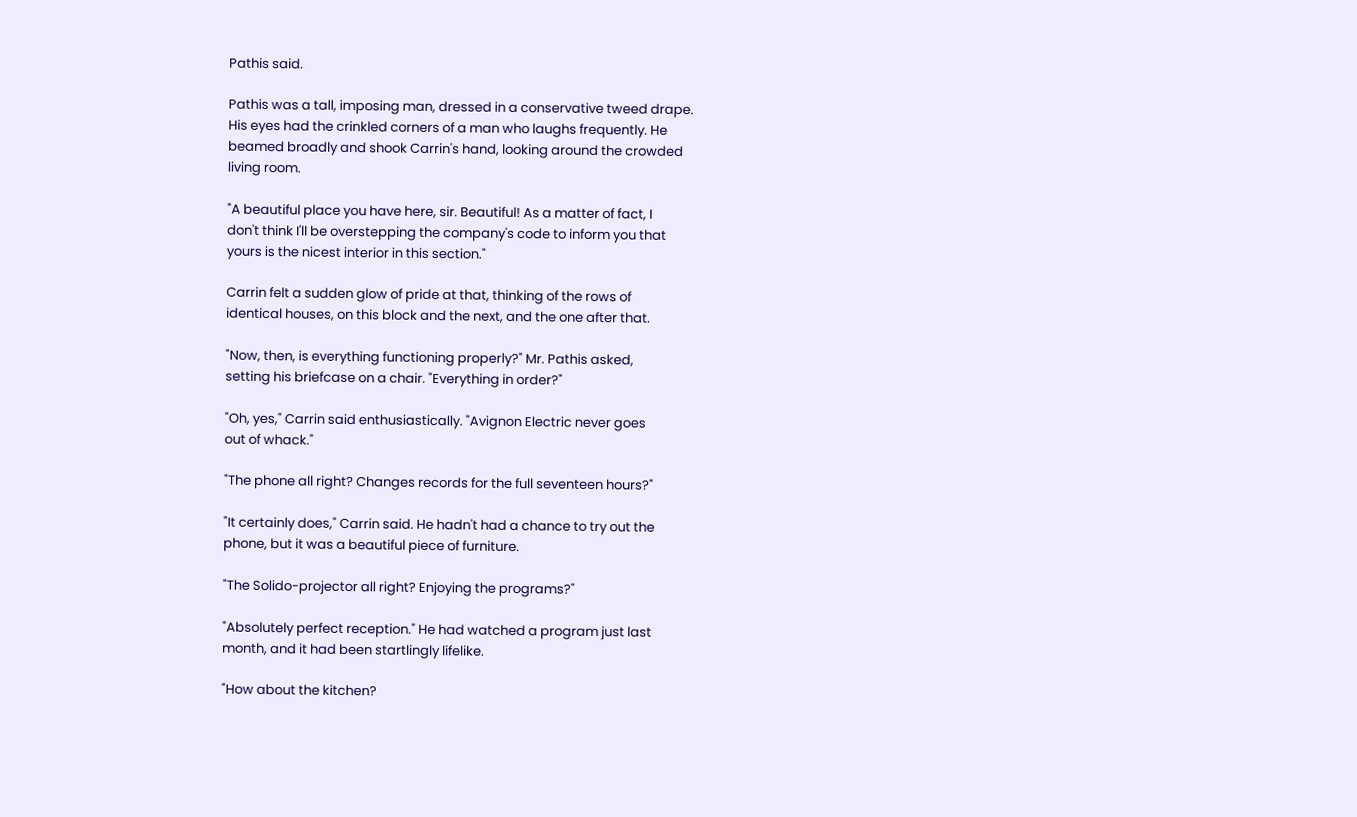Pathis said.

Pathis was a tall, imposing man, dressed in a conservative tweed drape.
His eyes had the crinkled corners of a man who laughs frequently. He
beamed broadly and shook Carrin's hand, looking around the crowded
living room.

"A beautiful place you have here, sir. Beautiful! As a matter of fact, I
don't think I'll be overstepping the company's code to inform you that
yours is the nicest interior in this section."

Carrin felt a sudden glow of pride at that, thinking of the rows of
identical houses, on this block and the next, and the one after that.

"Now, then, is everything functioning properly?" Mr. Pathis asked,
setting his briefcase on a chair. "Everything in order?"

"Oh, yes," Carrin said enthusiastically. "Avignon Electric never goes
out of whack."

"The phone all right? Changes records for the full seventeen hours?"

"It certainly does," Carrin said. He hadn't had a chance to try out the
phone, but it was a beautiful piece of furniture.

"The Solido-projector all right? Enjoying the programs?"

"Absolutely perfect reception." He had watched a program just last
month, and it had been startlingly lifelike.

"How about the kitchen?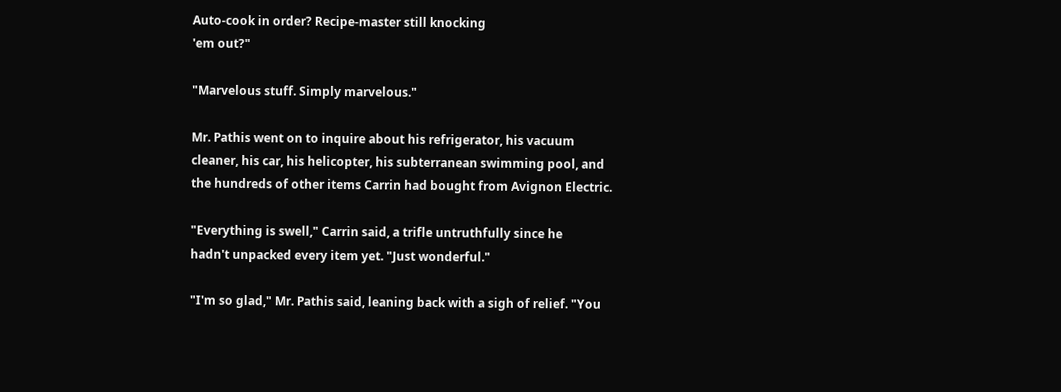Auto-cook in order? Recipe-master still knocking
'em out?"

"Marvelous stuff. Simply marvelous."

Mr. Pathis went on to inquire about his refrigerator, his vacuum
cleaner, his car, his helicopter, his subterranean swimming pool, and
the hundreds of other items Carrin had bought from Avignon Electric.

"Everything is swell," Carrin said, a trifle untruthfully since he
hadn't unpacked every item yet. "Just wonderful."

"I'm so glad," Mr. Pathis said, leaning back with a sigh of relief. "You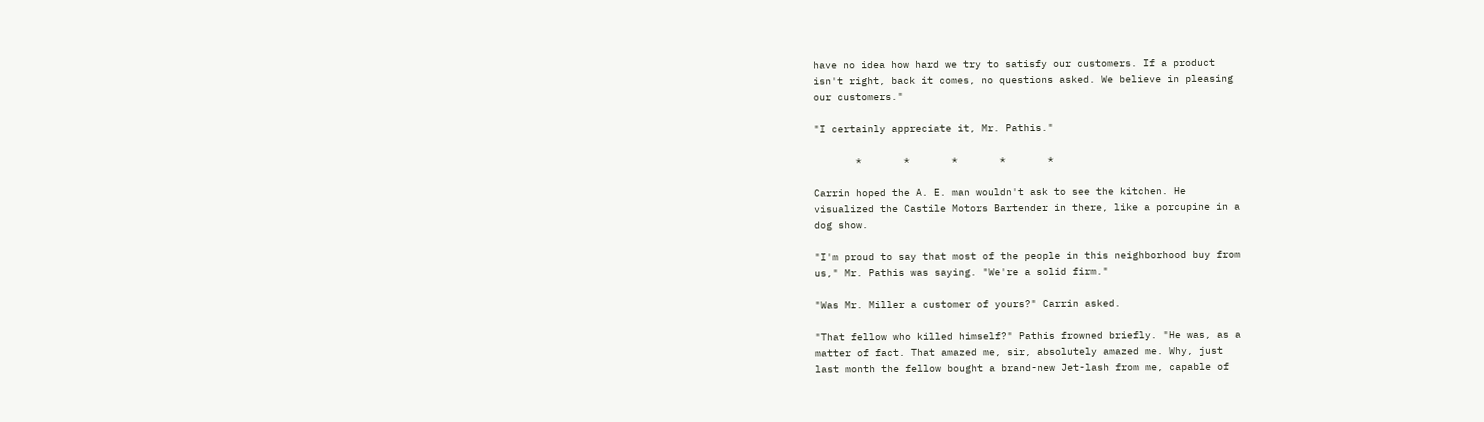have no idea how hard we try to satisfy our customers. If a product
isn't right, back it comes, no questions asked. We believe in pleasing
our customers."

"I certainly appreciate it, Mr. Pathis."

       *       *       *       *       *

Carrin hoped the A. E. man wouldn't ask to see the kitchen. He
visualized the Castile Motors Bartender in there, like a porcupine in a
dog show.

"I'm proud to say that most of the people in this neighborhood buy from
us," Mr. Pathis was saying. "We're a solid firm."

"Was Mr. Miller a customer of yours?" Carrin asked.

"That fellow who killed himself?" Pathis frowned briefly. "He was, as a
matter of fact. That amazed me, sir, absolutely amazed me. Why, just
last month the fellow bought a brand-new Jet-lash from me, capable of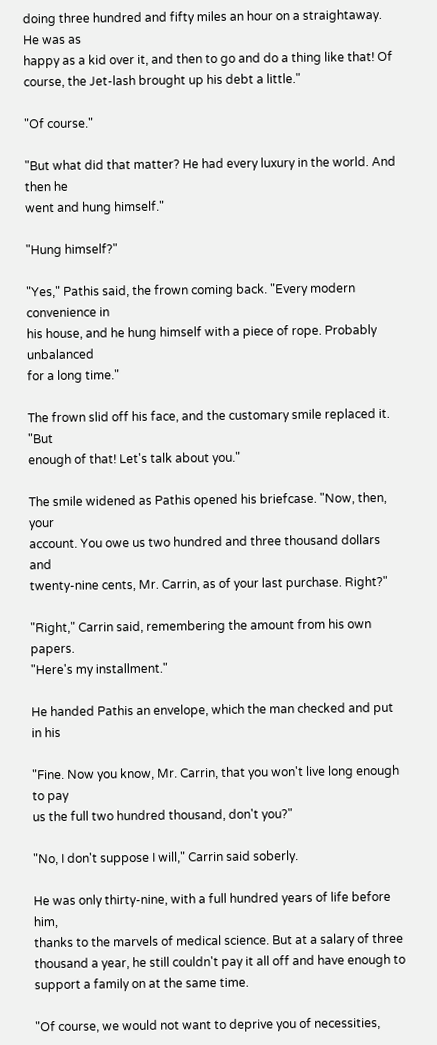doing three hundred and fifty miles an hour on a straightaway. He was as
happy as a kid over it, and then to go and do a thing like that! Of
course, the Jet-lash brought up his debt a little."

"Of course."

"But what did that matter? He had every luxury in the world. And then he
went and hung himself."

"Hung himself?"

"Yes," Pathis said, the frown coming back. "Every modern convenience in
his house, and he hung himself with a piece of rope. Probably unbalanced
for a long time."

The frown slid off his face, and the customary smile replaced it. "But
enough of that! Let's talk about you."

The smile widened as Pathis opened his briefcase. "Now, then, your
account. You owe us two hundred and three thousand dollars and
twenty-nine cents, Mr. Carrin, as of your last purchase. Right?"

"Right," Carrin said, remembering the amount from his own papers.
"Here's my installment."

He handed Pathis an envelope, which the man checked and put in his

"Fine. Now you know, Mr. Carrin, that you won't live long enough to pay
us the full two hundred thousand, don't you?"

"No, I don't suppose I will," Carrin said soberly.

He was only thirty-nine, with a full hundred years of life before him,
thanks to the marvels of medical science. But at a salary of three
thousand a year, he still couldn't pay it all off and have enough to
support a family on at the same time.

"Of course, we would not want to deprive you of necessities,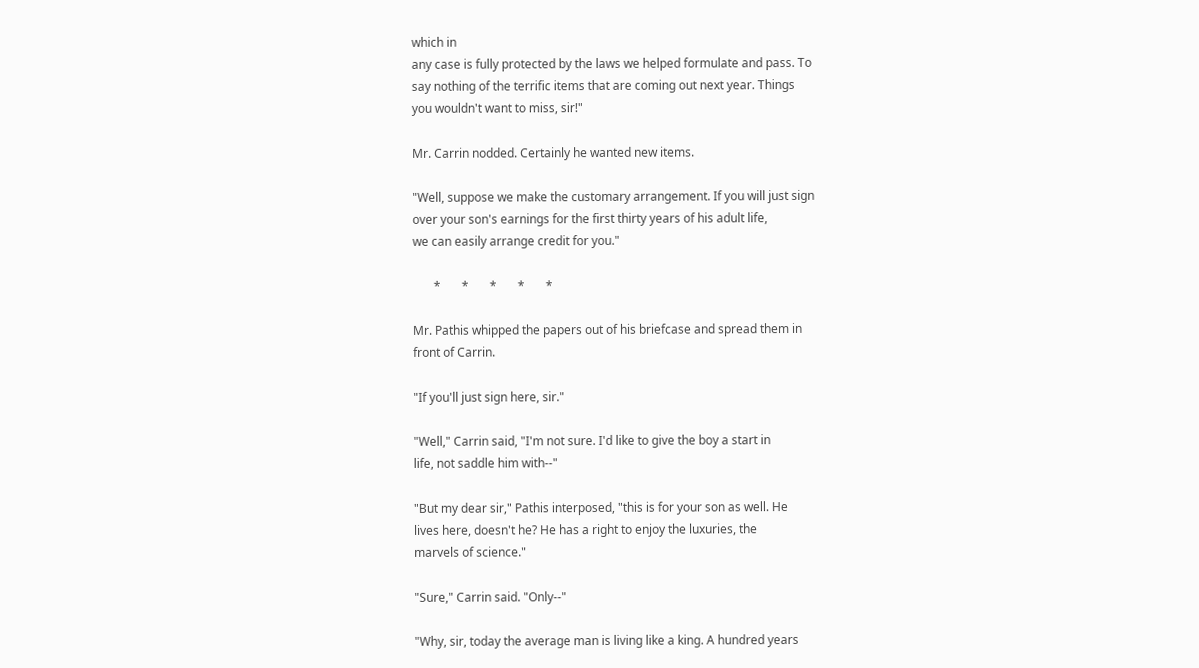which in
any case is fully protected by the laws we helped formulate and pass. To
say nothing of the terrific items that are coming out next year. Things
you wouldn't want to miss, sir!"

Mr. Carrin nodded. Certainly he wanted new items.

"Well, suppose we make the customary arrangement. If you will just sign
over your son's earnings for the first thirty years of his adult life,
we can easily arrange credit for you."

       *       *       *       *       *

Mr. Pathis whipped the papers out of his briefcase and spread them in
front of Carrin.

"If you'll just sign here, sir."

"Well," Carrin said, "I'm not sure. I'd like to give the boy a start in
life, not saddle him with--"

"But my dear sir," Pathis interposed, "this is for your son as well. He
lives here, doesn't he? He has a right to enjoy the luxuries, the
marvels of science."

"Sure," Carrin said. "Only--"

"Why, sir, today the average man is living like a king. A hundred years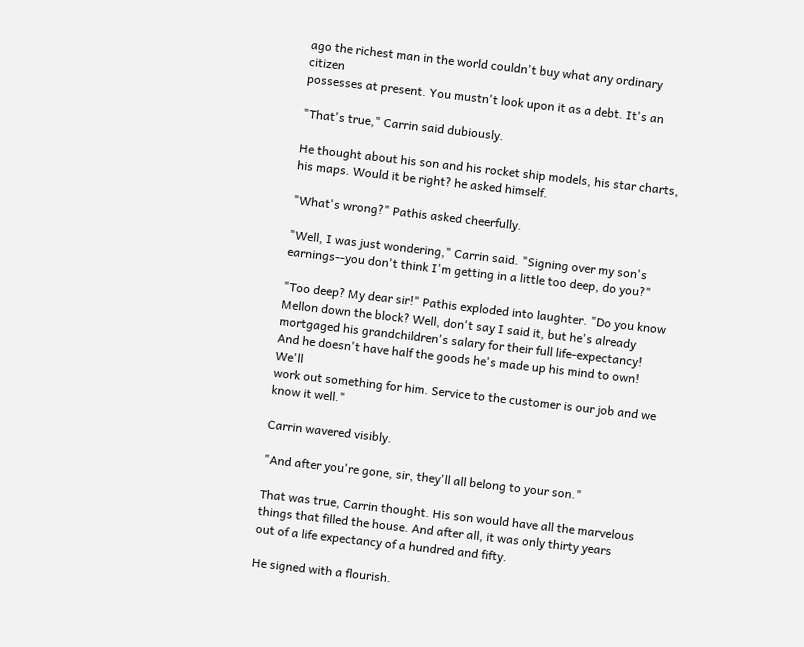ago the richest man in the world couldn't buy what any ordinary citizen
possesses at present. You mustn't look upon it as a debt. It's an

"That's true," Carrin said dubiously.

He thought about his son and his rocket ship models, his star charts,
his maps. Would it be right? he asked himself.

"What's wrong?" Pathis asked cheerfully.

"Well, I was just wondering," Carrin said. "Signing over my son's
earnings--you don't think I'm getting in a little too deep, do you?"

"Too deep? My dear sir!" Pathis exploded into laughter. "Do you know
Mellon down the block? Well, don't say I said it, but he's already
mortgaged his grandchildren's salary for their full life-expectancy!
And he doesn't have half the goods he's made up his mind to own! We'll
work out something for him. Service to the customer is our job and we
know it well."

Carrin wavered visibly.

"And after you're gone, sir, they'll all belong to your son."

That was true, Carrin thought. His son would have all the marvelous
things that filled the house. And after all, it was only thirty years
out of a life expectancy of a hundred and fifty.

He signed with a flourish.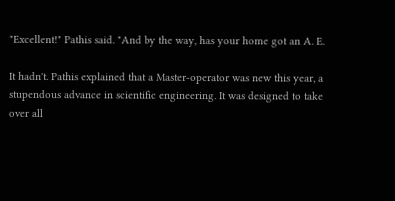"Excellent!" Pathis said. "And by the way, has your home got an A. E.

It hadn't. Pathis explained that a Master-operator was new this year, a
stupendous advance in scientific engineering. It was designed to take
over all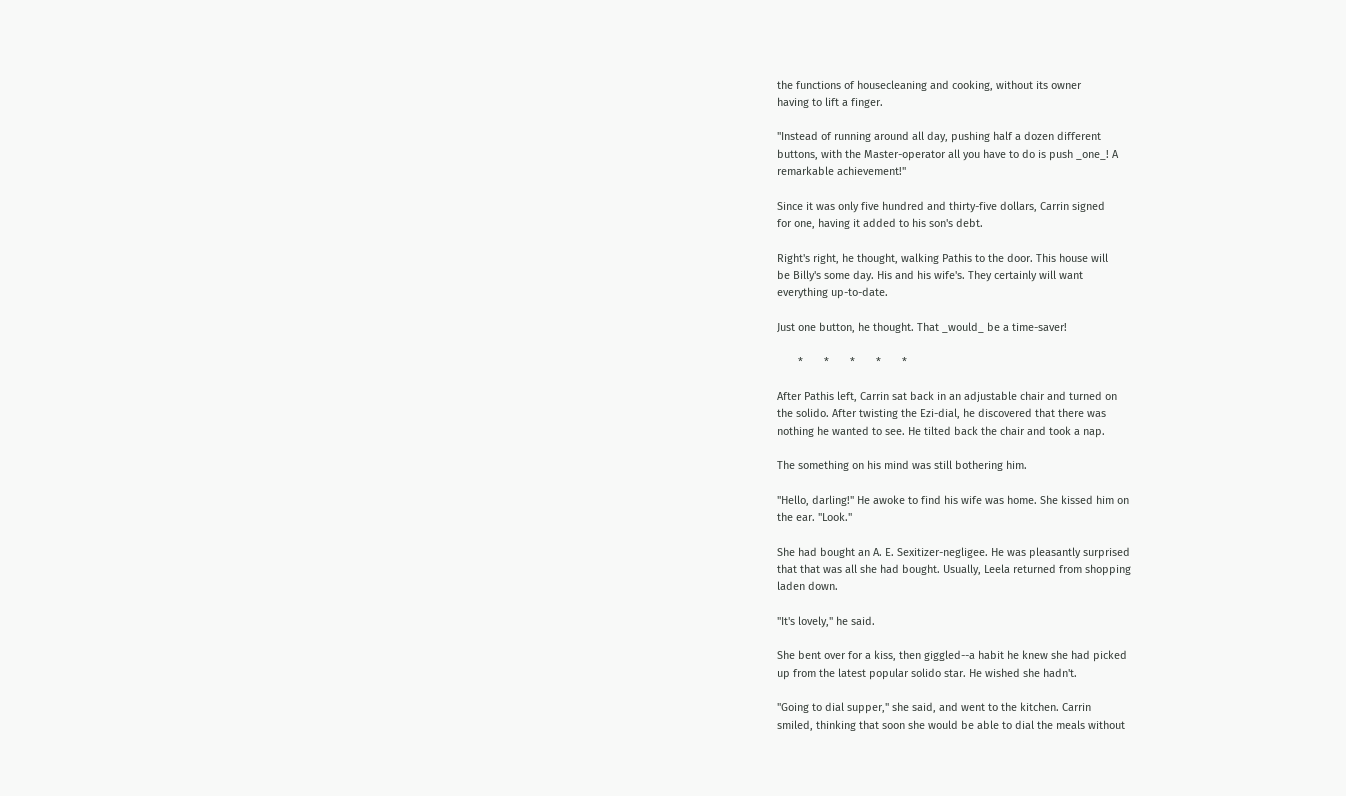the functions of housecleaning and cooking, without its owner
having to lift a finger.

"Instead of running around all day, pushing half a dozen different
buttons, with the Master-operator all you have to do is push _one_! A
remarkable achievement!"

Since it was only five hundred and thirty-five dollars, Carrin signed
for one, having it added to his son's debt.

Right's right, he thought, walking Pathis to the door. This house will
be Billy's some day. His and his wife's. They certainly will want
everything up-to-date.

Just one button, he thought. That _would_ be a time-saver!

       *       *       *       *       *

After Pathis left, Carrin sat back in an adjustable chair and turned on
the solido. After twisting the Ezi-dial, he discovered that there was
nothing he wanted to see. He tilted back the chair and took a nap.

The something on his mind was still bothering him.

"Hello, darling!" He awoke to find his wife was home. She kissed him on
the ear. "Look."

She had bought an A. E. Sexitizer-negligee. He was pleasantly surprised
that that was all she had bought. Usually, Leela returned from shopping
laden down.

"It's lovely," he said.

She bent over for a kiss, then giggled--a habit he knew she had picked
up from the latest popular solido star. He wished she hadn't.

"Going to dial supper," she said, and went to the kitchen. Carrin
smiled, thinking that soon she would be able to dial the meals without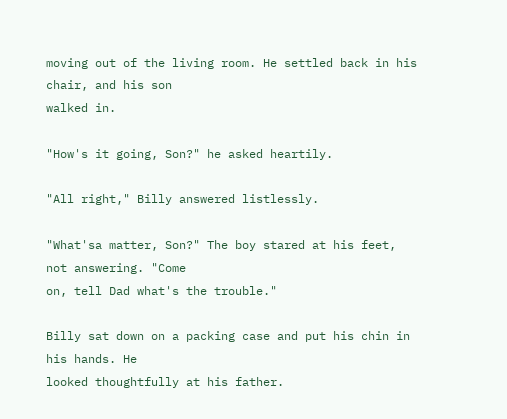moving out of the living room. He settled back in his chair, and his son
walked in.

"How's it going, Son?" he asked heartily.

"All right," Billy answered listlessly.

"What'sa matter, Son?" The boy stared at his feet, not answering. "Come
on, tell Dad what's the trouble."

Billy sat down on a packing case and put his chin in his hands. He
looked thoughtfully at his father.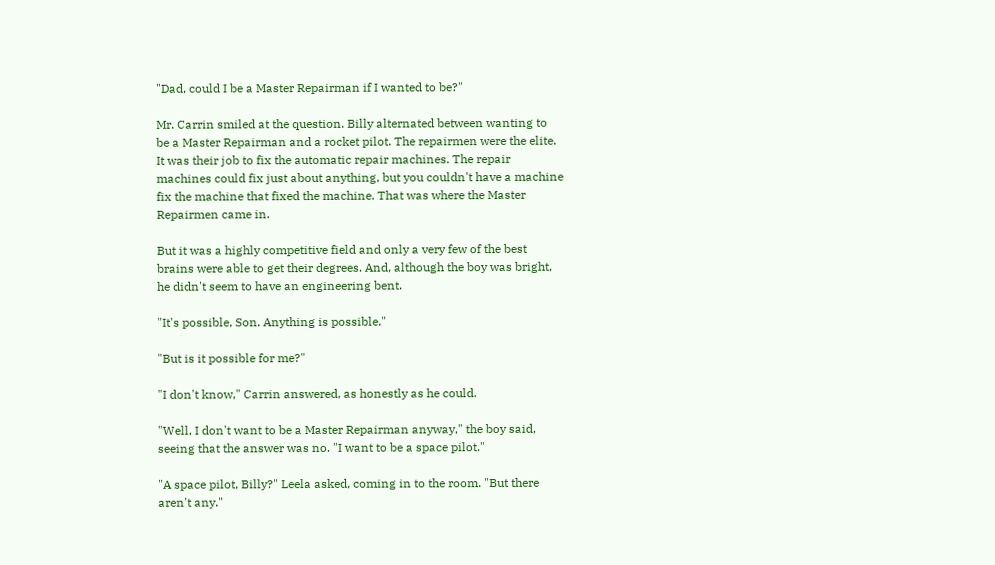"Dad, could I be a Master Repairman if I wanted to be?"

Mr. Carrin smiled at the question. Billy alternated between wanting to
be a Master Repairman and a rocket pilot. The repairmen were the elite.
It was their job to fix the automatic repair machines. The repair
machines could fix just about anything, but you couldn't have a machine
fix the machine that fixed the machine. That was where the Master
Repairmen came in.

But it was a highly competitive field and only a very few of the best
brains were able to get their degrees. And, although the boy was bright,
he didn't seem to have an engineering bent.

"It's possible, Son. Anything is possible."

"But is it possible for me?"

"I don't know," Carrin answered, as honestly as he could.

"Well, I don't want to be a Master Repairman anyway," the boy said,
seeing that the answer was no. "I want to be a space pilot."

"A space pilot, Billy?" Leela asked, coming in to the room. "But there
aren't any."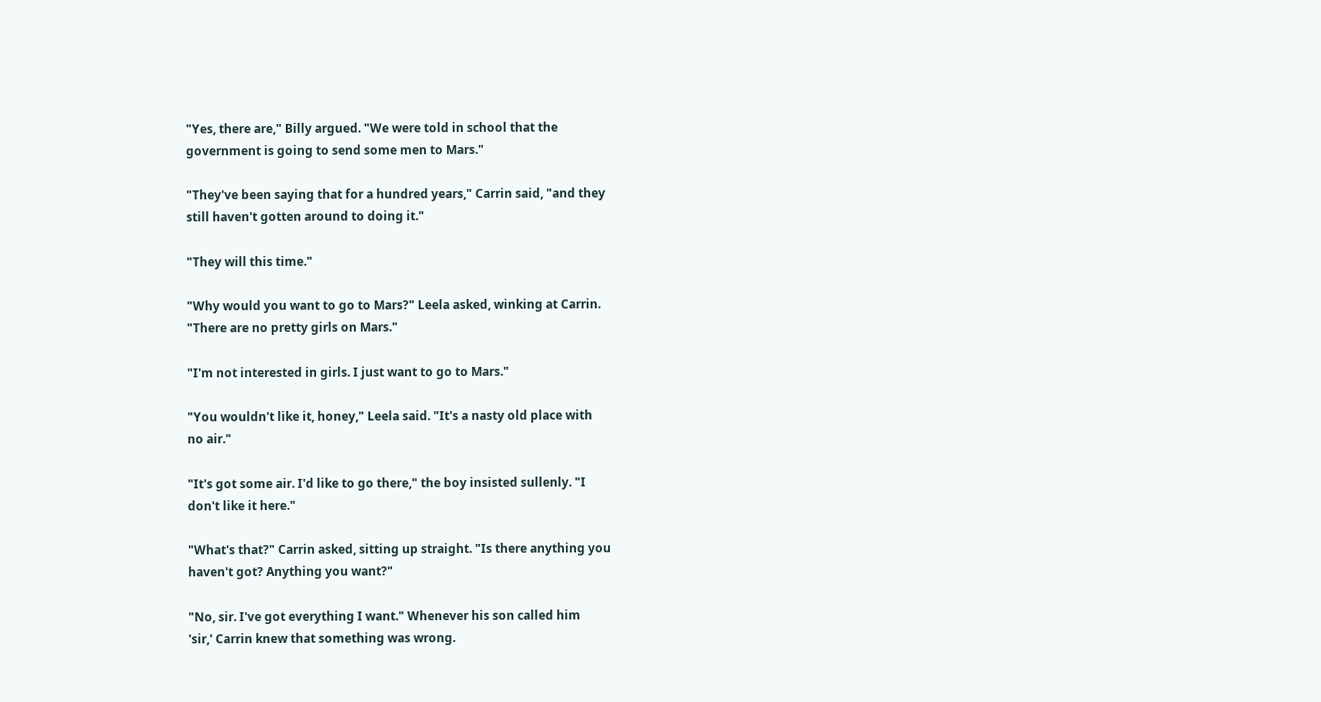"Yes, there are," Billy argued. "We were told in school that the
government is going to send some men to Mars."

"They've been saying that for a hundred years," Carrin said, "and they
still haven't gotten around to doing it."

"They will this time."

"Why would you want to go to Mars?" Leela asked, winking at Carrin.
"There are no pretty girls on Mars."

"I'm not interested in girls. I just want to go to Mars."

"You wouldn't like it, honey," Leela said. "It's a nasty old place with
no air."

"It's got some air. I'd like to go there," the boy insisted sullenly. "I
don't like it here."

"What's that?" Carrin asked, sitting up straight. "Is there anything you
haven't got? Anything you want?"

"No, sir. I've got everything I want." Whenever his son called him
'sir,' Carrin knew that something was wrong.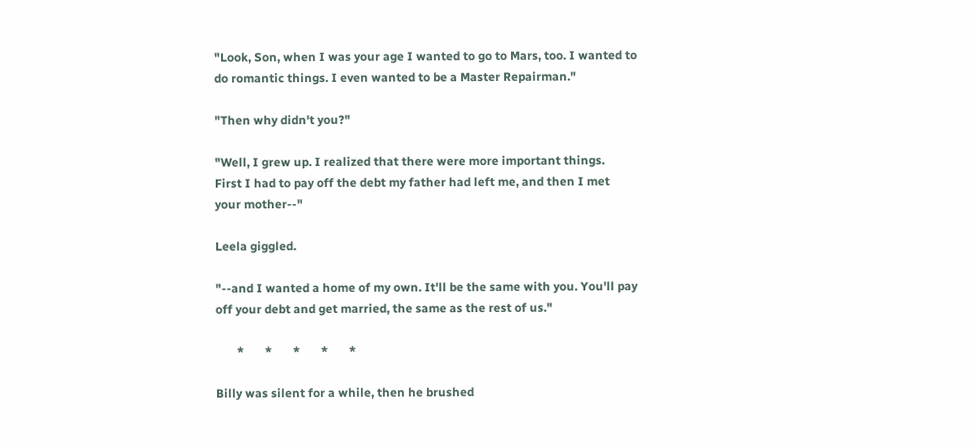"Look, Son, when I was your age I wanted to go to Mars, too. I wanted to
do romantic things. I even wanted to be a Master Repairman."

"Then why didn't you?"

"Well, I grew up. I realized that there were more important things.
First I had to pay off the debt my father had left me, and then I met
your mother--"

Leela giggled.

"--and I wanted a home of my own. It'll be the same with you. You'll pay
off your debt and get married, the same as the rest of us."

       *       *       *       *       *

Billy was silent for a while, then he brushed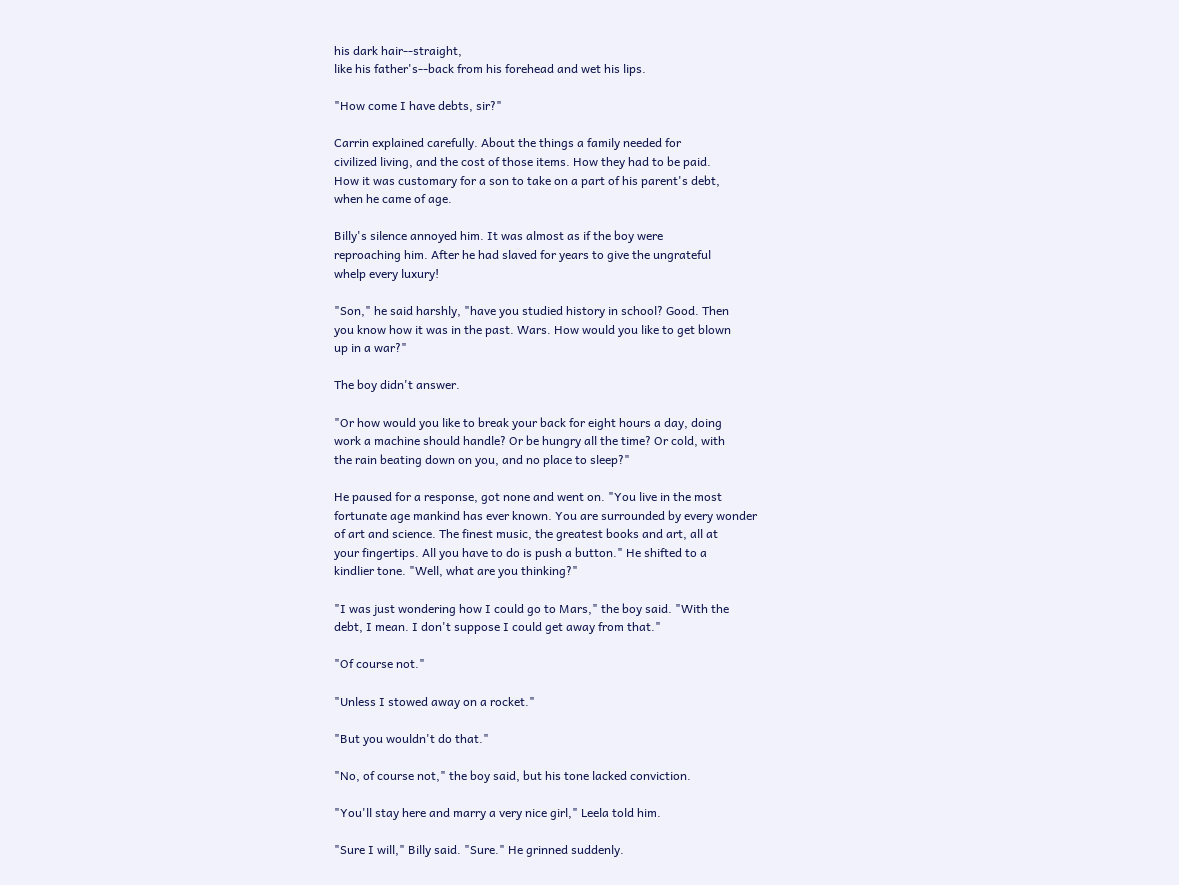his dark hair--straight,
like his father's--back from his forehead and wet his lips.

"How come I have debts, sir?"

Carrin explained carefully. About the things a family needed for
civilized living, and the cost of those items. How they had to be paid.
How it was customary for a son to take on a part of his parent's debt,
when he came of age.

Billy's silence annoyed him. It was almost as if the boy were
reproaching him. After he had slaved for years to give the ungrateful
whelp every luxury!

"Son," he said harshly, "have you studied history in school? Good. Then
you know how it was in the past. Wars. How would you like to get blown
up in a war?"

The boy didn't answer.

"Or how would you like to break your back for eight hours a day, doing
work a machine should handle? Or be hungry all the time? Or cold, with
the rain beating down on you, and no place to sleep?"

He paused for a response, got none and went on. "You live in the most
fortunate age mankind has ever known. You are surrounded by every wonder
of art and science. The finest music, the greatest books and art, all at
your fingertips. All you have to do is push a button." He shifted to a
kindlier tone. "Well, what are you thinking?"

"I was just wondering how I could go to Mars," the boy said. "With the
debt, I mean. I don't suppose I could get away from that."

"Of course not."

"Unless I stowed away on a rocket."

"But you wouldn't do that."

"No, of course not," the boy said, but his tone lacked conviction.

"You'll stay here and marry a very nice girl," Leela told him.

"Sure I will," Billy said. "Sure." He grinned suddenly.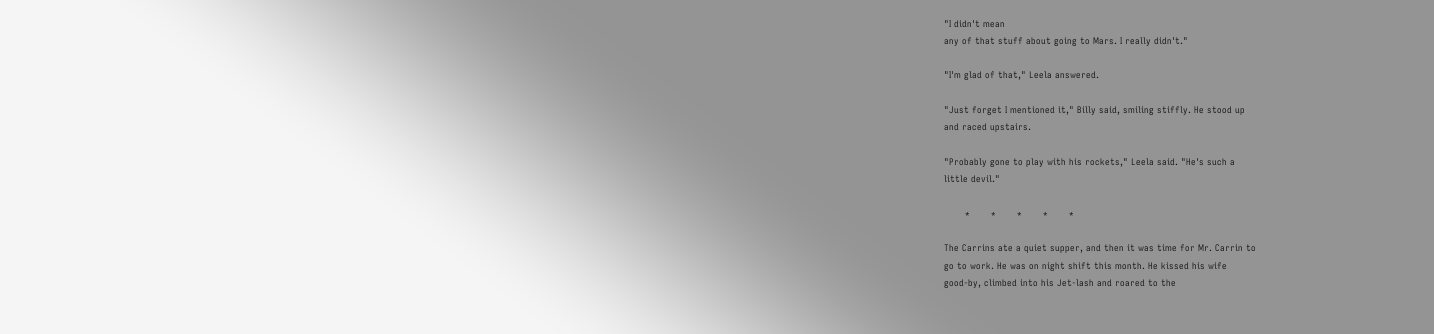"I didn't mean
any of that stuff about going to Mars. I really didn't."

"I'm glad of that," Leela answered.

"Just forget I mentioned it," Billy said, smiling stiffly. He stood up
and raced upstairs.

"Probably gone to play with his rockets," Leela said. "He's such a
little devil."

       *       *       *       *       *

The Carrins ate a quiet supper, and then it was time for Mr. Carrin to
go to work. He was on night shift this month. He kissed his wife
good-by, climbed into his Jet-lash and roared to the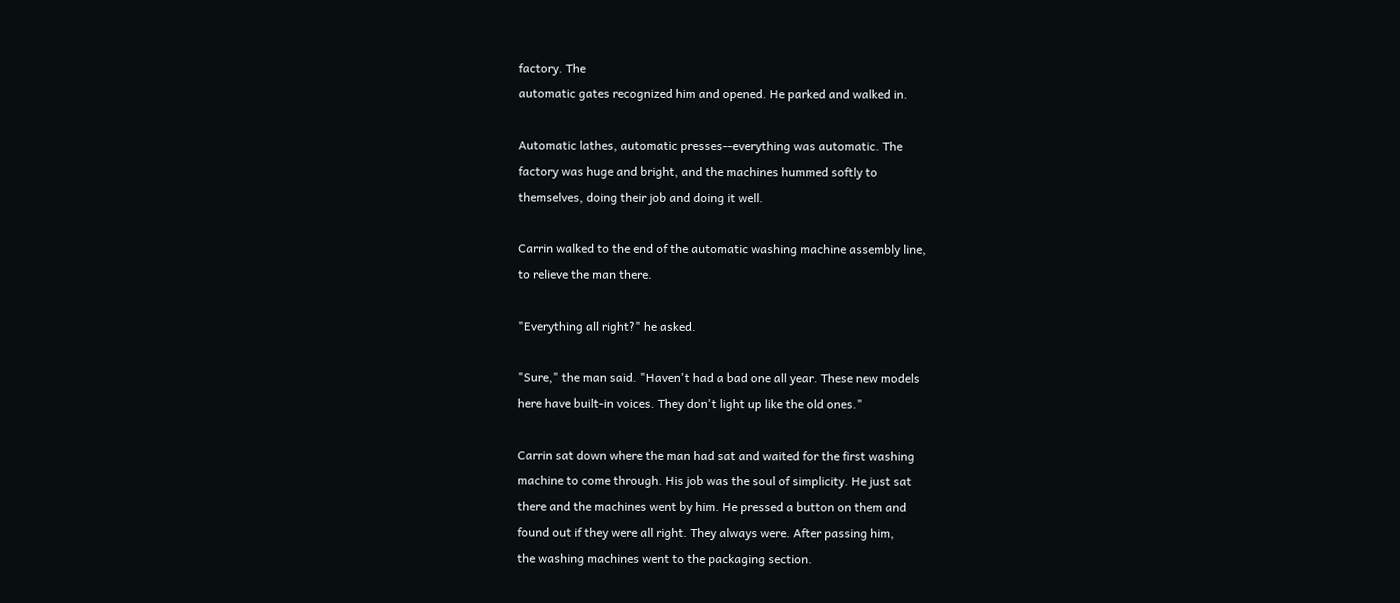factory. The
automatic gates recognized him and opened. He parked and walked in.

Automatic lathes, automatic presses--everything was automatic. The
factory was huge and bright, and the machines hummed softly to
themselves, doing their job and doing it well.

Carrin walked to the end of the automatic washing machine assembly line,
to relieve the man there.

"Everything all right?" he asked.

"Sure," the man said. "Haven't had a bad one all year. These new models
here have built-in voices. They don't light up like the old ones."

Carrin sat down where the man had sat and waited for the first washing
machine to come through. His job was the soul of simplicity. He just sat
there and the machines went by him. He pressed a button on them and
found out if they were all right. They always were. After passing him,
the washing machines went to the packaging section.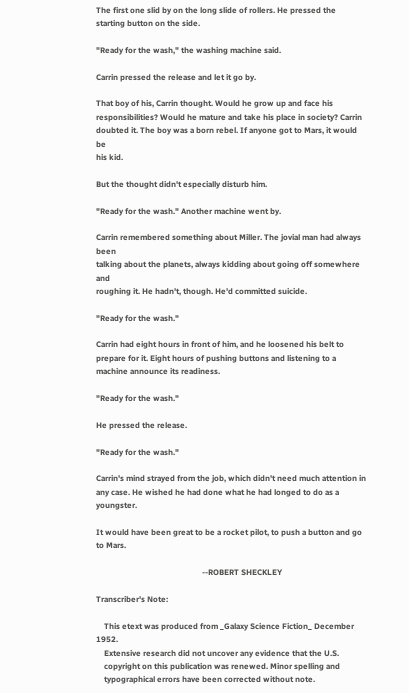The first one slid by on the long slide of rollers. He pressed the
starting button on the side.

"Ready for the wash," the washing machine said.

Carrin pressed the release and let it go by.

That boy of his, Carrin thought. Would he grow up and face his
responsibilities? Would he mature and take his place in society? Carrin
doubted it. The boy was a born rebel. If anyone got to Mars, it would be
his kid.

But the thought didn't especially disturb him.

"Ready for the wash." Another machine went by.

Carrin remembered something about Miller. The jovial man had always been
talking about the planets, always kidding about going off somewhere and
roughing it. He hadn't, though. He'd committed suicide.

"Ready for the wash."

Carrin had eight hours in front of him, and he loosened his belt to
prepare for it. Eight hours of pushing buttons and listening to a
machine announce its readiness.

"Ready for the wash."

He pressed the release.

"Ready for the wash."

Carrin's mind strayed from the job, which didn't need much attention in
any case. He wished he had done what he had longed to do as a youngster.

It would have been great to be a rocket pilot, to push a button and go
to Mars.

                                                     --ROBERT SHECKLEY

Transcriber's Note:

    This etext was produced from _Galaxy Science Fiction_ December 1952.
    Extensive research did not uncover any evidence that the U.S.
    copyright on this publication was renewed. Minor spelling and
    typographical errors have been corrected without note.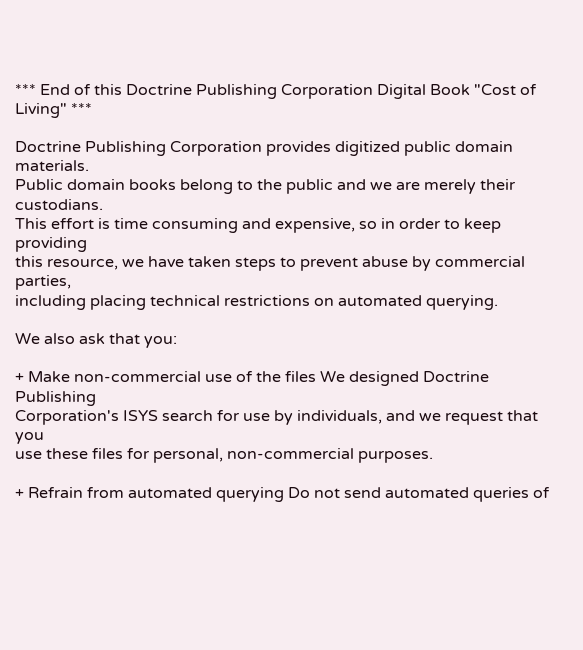*** End of this Doctrine Publishing Corporation Digital Book "Cost of Living" ***

Doctrine Publishing Corporation provides digitized public domain materials.
Public domain books belong to the public and we are merely their custodians.
This effort is time consuming and expensive, so in order to keep providing
this resource, we have taken steps to prevent abuse by commercial parties,
including placing technical restrictions on automated querying.

We also ask that you:

+ Make non-commercial use of the files We designed Doctrine Publishing
Corporation's ISYS search for use by individuals, and we request that you
use these files for personal, non-commercial purposes.

+ Refrain from automated querying Do not send automated queries of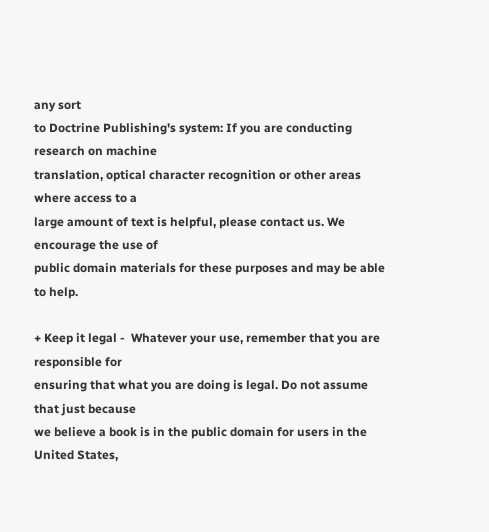any sort
to Doctrine Publishing's system: If you are conducting research on machine
translation, optical character recognition or other areas where access to a
large amount of text is helpful, please contact us. We encourage the use of
public domain materials for these purposes and may be able to help.

+ Keep it legal -  Whatever your use, remember that you are responsible for
ensuring that what you are doing is legal. Do not assume that just because
we believe a book is in the public domain for users in the United States,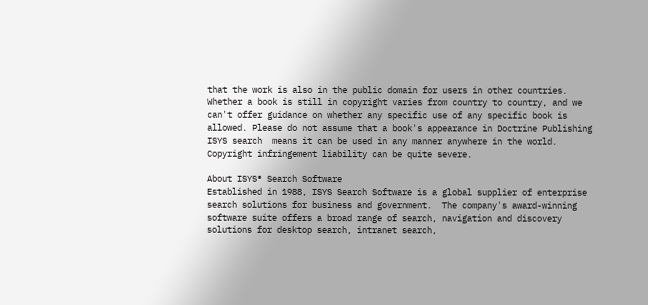that the work is also in the public domain for users in other countries.
Whether a book is still in copyright varies from country to country, and we
can't offer guidance on whether any specific use of any specific book is
allowed. Please do not assume that a book's appearance in Doctrine Publishing
ISYS search  means it can be used in any manner anywhere in the world.
Copyright infringement liability can be quite severe.

About ISYS® Search Software
Established in 1988, ISYS Search Software is a global supplier of enterprise
search solutions for business and government.  The company's award-winning
software suite offers a broad range of search, navigation and discovery
solutions for desktop search, intranet search,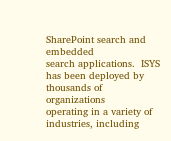SharePoint search and embedded
search applications.  ISYS has been deployed by thousands of organizations
operating in a variety of industries, including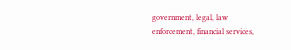government, legal, law
enforcement, financial services,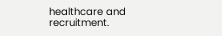healthcare and recruitment.